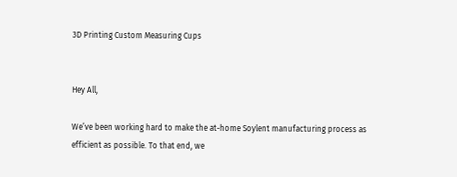3D Printing Custom Measuring Cups


Hey All,

We’ve been working hard to make the at-home Soylent manufacturing process as efficient as possible. To that end, we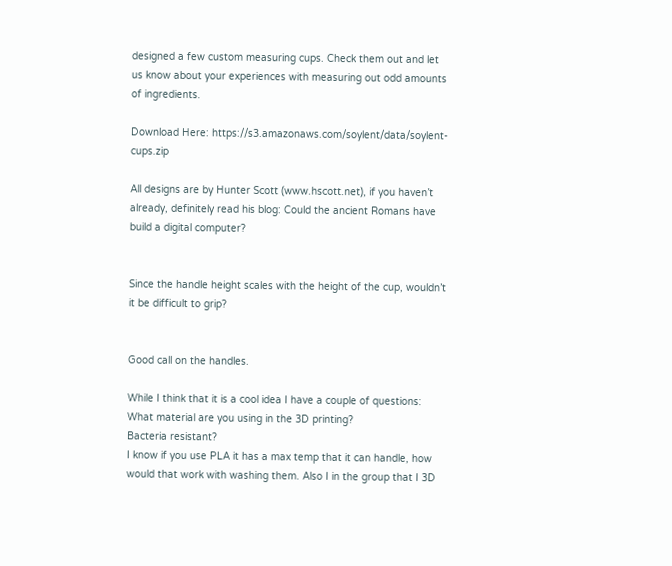designed a few custom measuring cups. Check them out and let us know about your experiences with measuring out odd amounts of ingredients.

Download Here: https://s3.amazonaws.com/soylent/data/soylent-cups.zip

All designs are by Hunter Scott (www.hscott.net), if you haven’t already, definitely read his blog: Could the ancient Romans have build a digital computer?


Since the handle height scales with the height of the cup, wouldn’t it be difficult to grip?


Good call on the handles.

While I think that it is a cool idea I have a couple of questions:
What material are you using in the 3D printing?
Bacteria resistant?
I know if you use PLA it has a max temp that it can handle, how would that work with washing them. Also I in the group that I 3D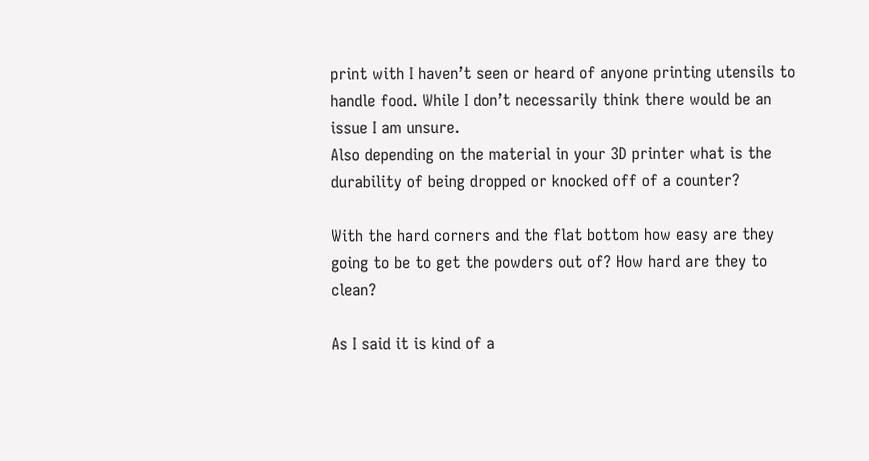print with I haven’t seen or heard of anyone printing utensils to handle food. While I don’t necessarily think there would be an issue I am unsure.
Also depending on the material in your 3D printer what is the durability of being dropped or knocked off of a counter?

With the hard corners and the flat bottom how easy are they going to be to get the powders out of? How hard are they to clean?

As I said it is kind of a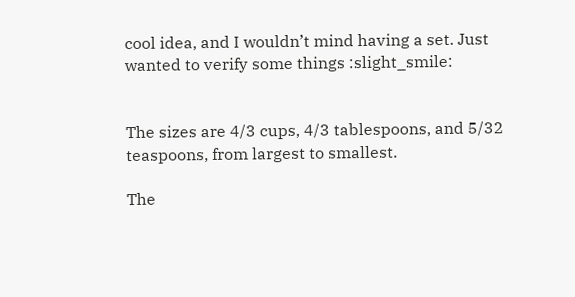cool idea, and I wouldn’t mind having a set. Just wanted to verify some things :slight_smile:


The sizes are 4/3 cups, 4/3 tablespoons, and 5/32 teaspoons, from largest to smallest.

The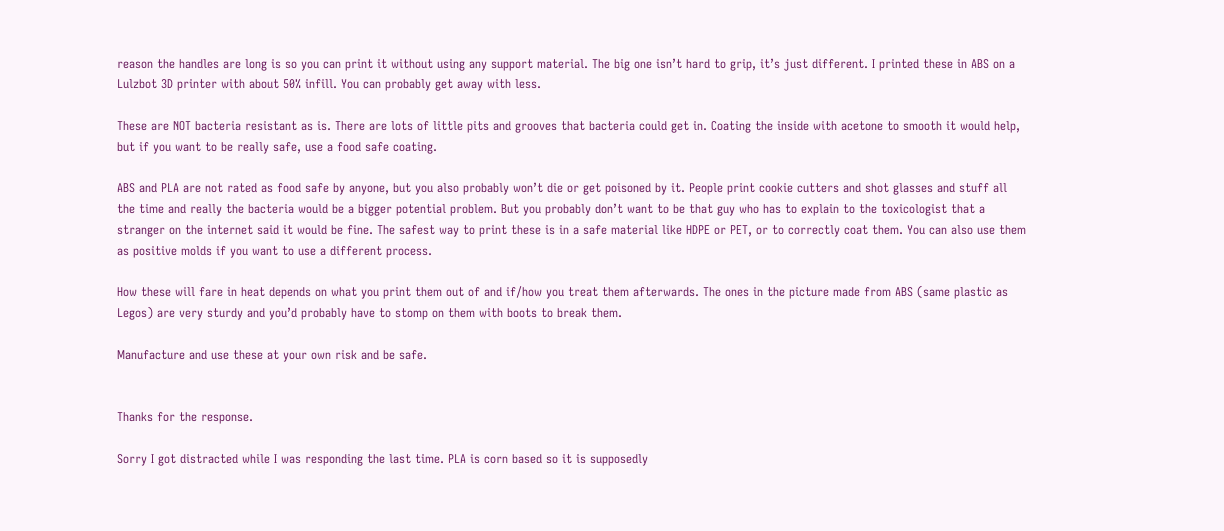reason the handles are long is so you can print it without using any support material. The big one isn’t hard to grip, it’s just different. I printed these in ABS on a Lulzbot 3D printer with about 50% infill. You can probably get away with less.

These are NOT bacteria resistant as is. There are lots of little pits and grooves that bacteria could get in. Coating the inside with acetone to smooth it would help, but if you want to be really safe, use a food safe coating.

ABS and PLA are not rated as food safe by anyone, but you also probably won’t die or get poisoned by it. People print cookie cutters and shot glasses and stuff all the time and really the bacteria would be a bigger potential problem. But you probably don’t want to be that guy who has to explain to the toxicologist that a stranger on the internet said it would be fine. The safest way to print these is in a safe material like HDPE or PET, or to correctly coat them. You can also use them as positive molds if you want to use a different process.

How these will fare in heat depends on what you print them out of and if/how you treat them afterwards. The ones in the picture made from ABS (same plastic as Legos) are very sturdy and you’d probably have to stomp on them with boots to break them.

Manufacture and use these at your own risk and be safe.


Thanks for the response.

Sorry I got distracted while I was responding the last time. PLA is corn based so it is supposedly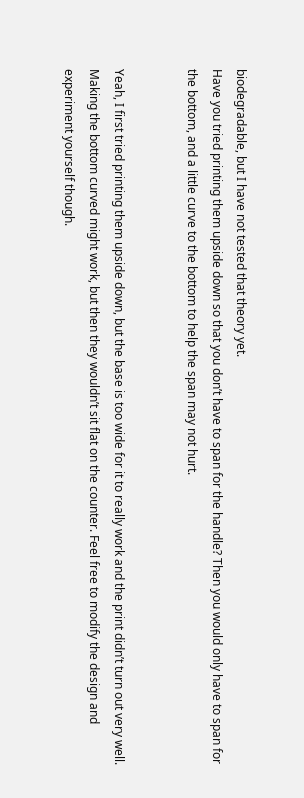biodegradable, but I have not tested that theory yet.
Have you tried printing them upside down so that you don’t have to span for the handle? Then you would only have to span for the bottom, and a little curve to the bottom to help the span may not hurt.


Yeah, I first tried printing them upside down, but the base is too wide for it to really work and the print didn’t turn out very well. Making the bottom curved might work, but then they wouldn’t sit flat on the counter. Feel free to modify the design and experiment yourself though.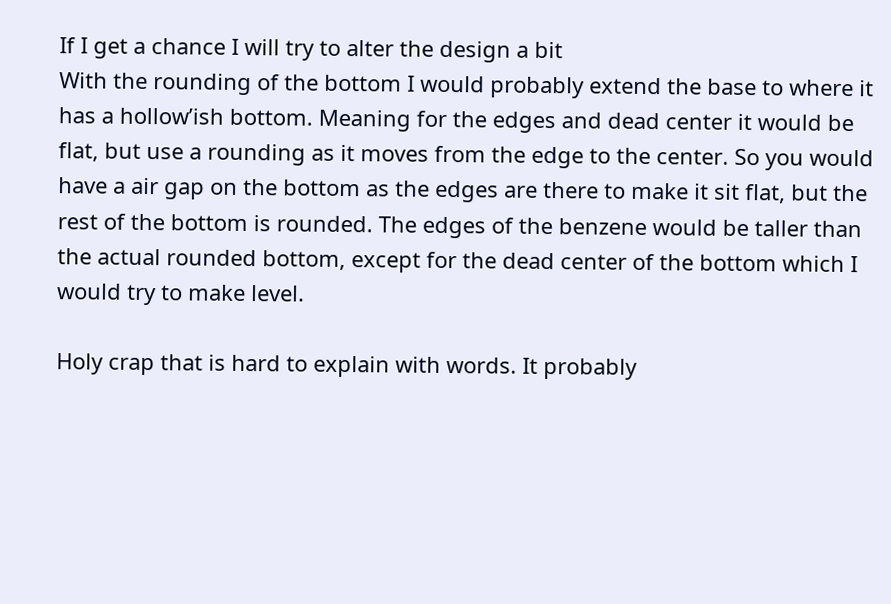If I get a chance I will try to alter the design a bit
With the rounding of the bottom I would probably extend the base to where it has a hollow’ish bottom. Meaning for the edges and dead center it would be flat, but use a rounding as it moves from the edge to the center. So you would have a air gap on the bottom as the edges are there to make it sit flat, but the rest of the bottom is rounded. The edges of the benzene would be taller than the actual rounded bottom, except for the dead center of the bottom which I would try to make level.

Holy crap that is hard to explain with words. It probably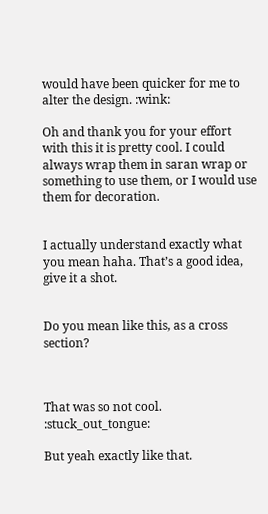would have been quicker for me to alter the design. :wink:

Oh and thank you for your effort with this it is pretty cool. I could always wrap them in saran wrap or something to use them, or I would use them for decoration.


I actually understand exactly what you mean haha. That’s a good idea, give it a shot.


Do you mean like this, as a cross section?



That was so not cool. :stuck_out_tongue:

But yeah exactly like that.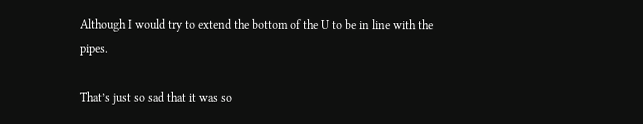Although I would try to extend the bottom of the U to be in line with the pipes.

That’s just so sad that it was so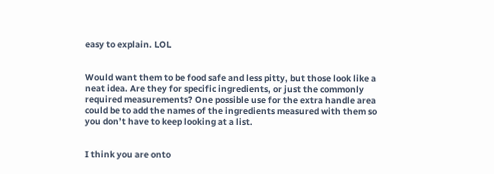easy to explain. LOL


Would want them to be food safe and less pitty, but those look like a neat idea. Are they for specific ingredients, or just the commonly required measurements? One possible use for the extra handle area could be to add the names of the ingredients measured with them so you don’t have to keep looking at a list.


I think you are onto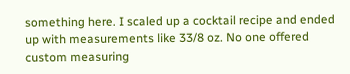something here. I scaled up a cocktail recipe and ended up with measurements like 33/8 oz. No one offered custom measuring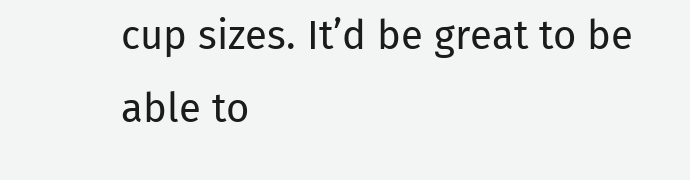cup sizes. It’d be great to be able to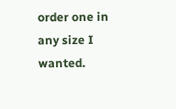order one in any size I wanted.